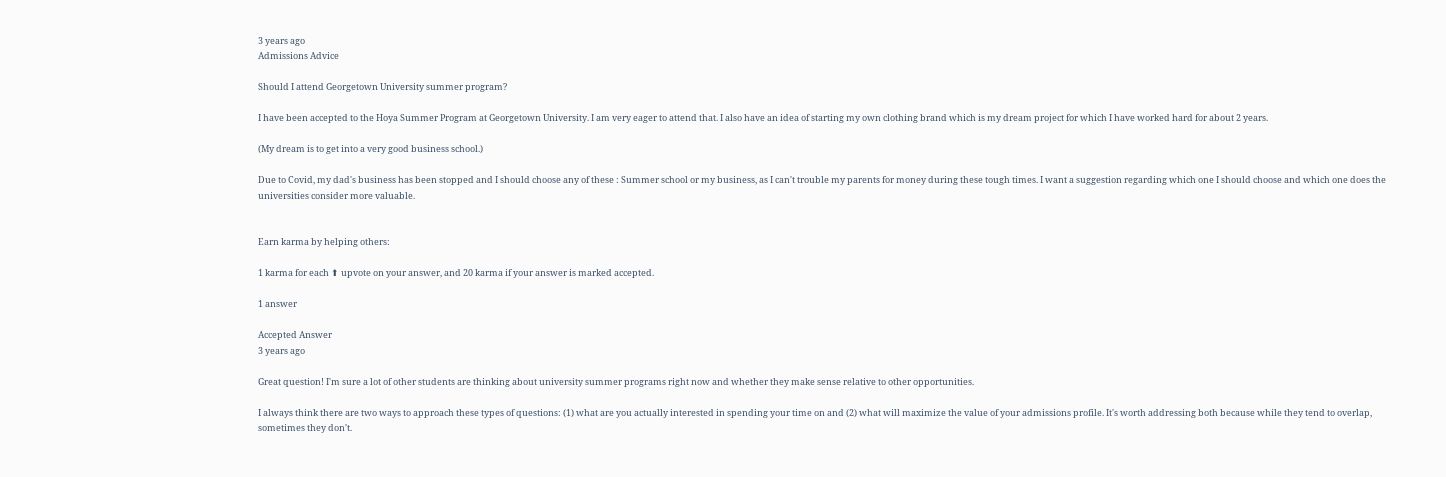3 years ago
Admissions Advice

Should I attend Georgetown University summer program?

I have been accepted to the Hoya Summer Program at Georgetown University. I am very eager to attend that. I also have an idea of starting my own clothing brand which is my dream project for which I have worked hard for about 2 years.

(My dream is to get into a very good business school.)

Due to Covid, my dad's business has been stopped and I should choose any of these : Summer school or my business, as I can't trouble my parents for money during these tough times. I want a suggestion regarding which one I should choose and which one does the universities consider more valuable.


Earn karma by helping others:

1 karma for each ⬆ upvote on your answer, and 20 karma if your answer is marked accepted.

1 answer

Accepted Answer
3 years ago

Great question! I'm sure a lot of other students are thinking about university summer programs right now and whether they make sense relative to other opportunities.

I always think there are two ways to approach these types of questions: (1) what are you actually interested in spending your time on and (2) what will maximize the value of your admissions profile. It's worth addressing both because while they tend to overlap, sometimes they don't.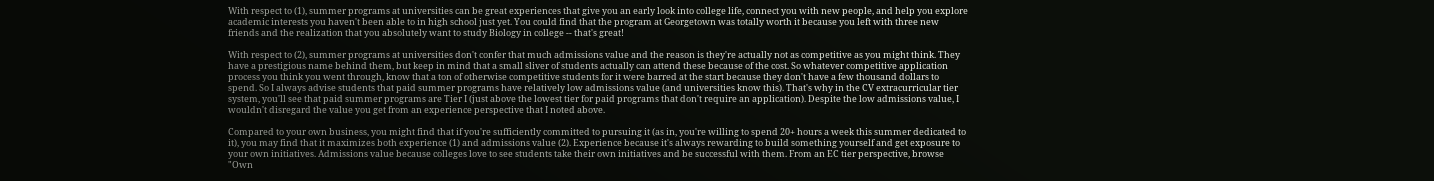With respect to (1), summer programs at universities can be great experiences that give you an early look into college life, connect you with new people, and help you explore academic interests you haven't been able to in high school just yet. You could find that the program at Georgetown was totally worth it because you left with three new friends and the realization that you absolutely want to study Biology in college -- that's great!

With respect to (2), summer programs at universities don't confer that much admissions value and the reason is they're actually not as competitive as you might think. They have a prestigious name behind them, but keep in mind that a small sliver of students actually can attend these because of the cost. So whatever competitive application process you think you went through, know that a ton of otherwise competitive students for it were barred at the start because they don't have a few thousand dollars to spend. So I always advise students that paid summer programs have relatively low admissions value (and universities know this). That's why in the CV extracurricular tier system, you'll see that paid summer programs are Tier I (just above the lowest tier for paid programs that don't require an application). Despite the low admissions value, I wouldn't disregard the value you get from an experience perspective that I noted above.

Compared to your own business, you might find that if you're sufficiently committed to pursuing it (as in, you're willing to spend 20+ hours a week this summer dedicated to it), you may find that it maximizes both experience (1) and admissions value (2). Experience because it's always rewarding to build something yourself and get exposure to your own initiatives. Admissions value because colleges love to see students take their own initiatives and be successful with them. From an EC tier perspective, browse "Own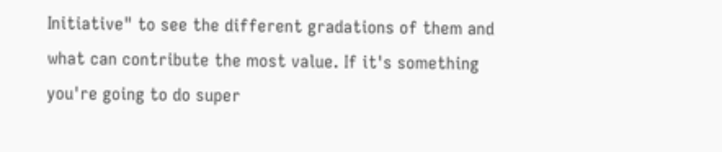Initiative" to see the different gradations of them and what can contribute the most value. If it's something you're going to do super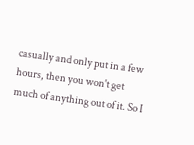casually and only put in a few hours, then you won't get much of anything out of it. So I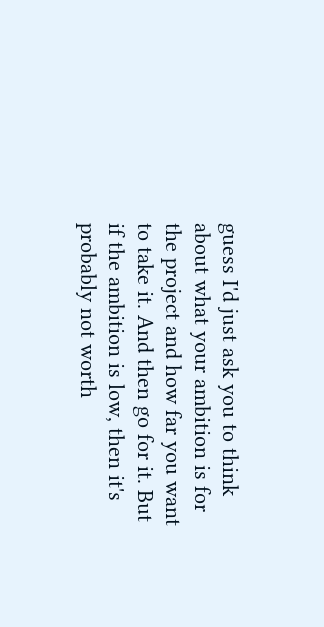guess I'd just ask you to think about what your ambition is for the project and how far you want to take it. And then go for it. But if the ambition is low, then it's probably not worth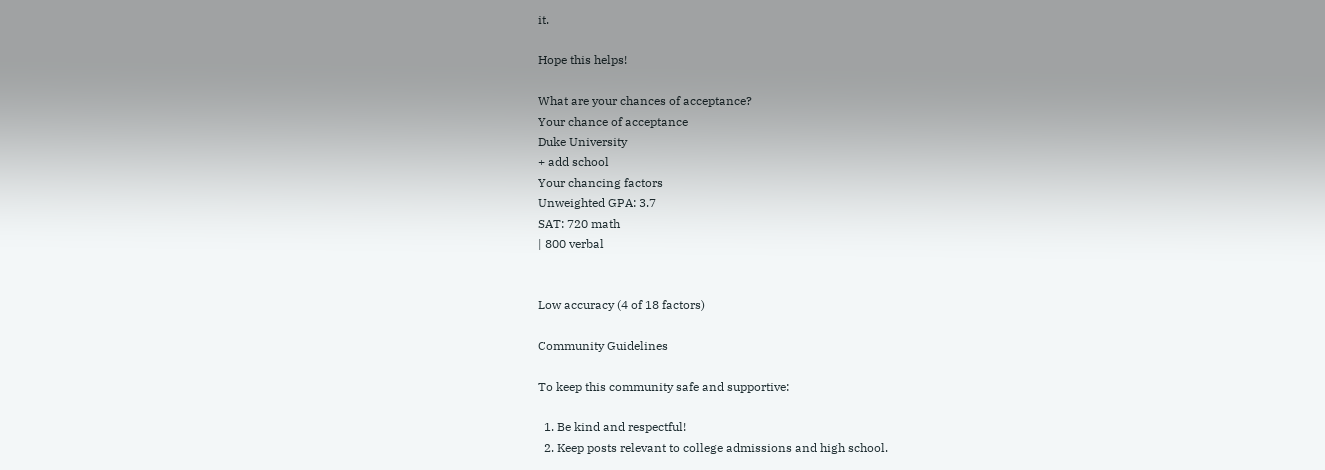it.

Hope this helps!

What are your chances of acceptance?
Your chance of acceptance
Duke University
+ add school
Your chancing factors
Unweighted GPA: 3.7
SAT: 720 math
| 800 verbal


Low accuracy (4 of 18 factors)

Community Guidelines

To keep this community safe and supportive:

  1. Be kind and respectful!
  2. Keep posts relevant to college admissions and high school.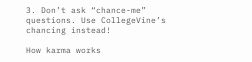3. Don’t ask “chance-me” questions. Use CollegeVine’s chancing instead!

How karma works